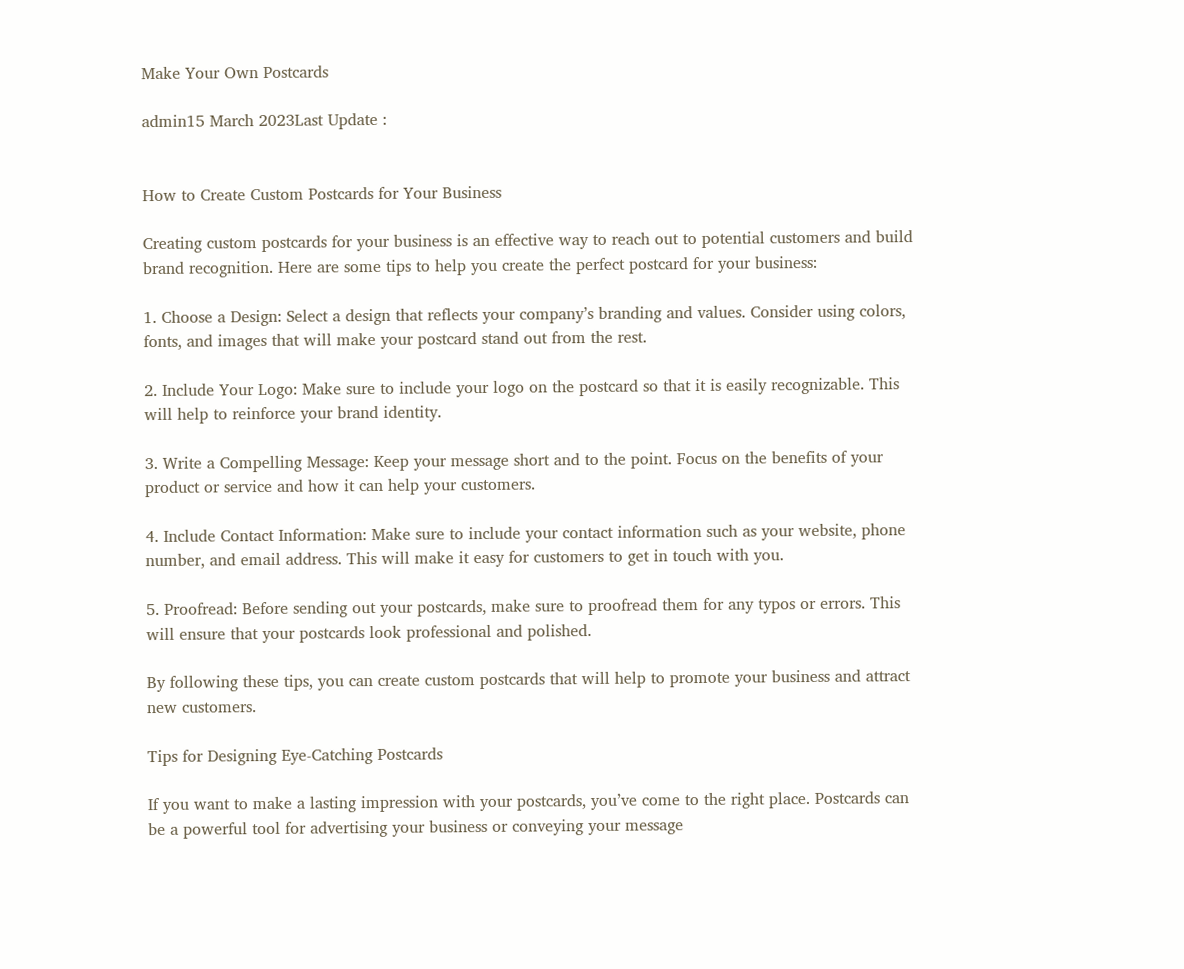Make Your Own Postcards

admin15 March 2023Last Update :


How to Create Custom Postcards for Your Business

Creating custom postcards for your business is an effective way to reach out to potential customers and build brand recognition. Here are some tips to help you create the perfect postcard for your business:

1. Choose a Design: Select a design that reflects your company’s branding and values. Consider using colors, fonts, and images that will make your postcard stand out from the rest.

2. Include Your Logo: Make sure to include your logo on the postcard so that it is easily recognizable. This will help to reinforce your brand identity.

3. Write a Compelling Message: Keep your message short and to the point. Focus on the benefits of your product or service and how it can help your customers.

4. Include Contact Information: Make sure to include your contact information such as your website, phone number, and email address. This will make it easy for customers to get in touch with you.

5. Proofread: Before sending out your postcards, make sure to proofread them for any typos or errors. This will ensure that your postcards look professional and polished.

By following these tips, you can create custom postcards that will help to promote your business and attract new customers.

Tips for Designing Eye-Catching Postcards

If you want to make a lasting impression with your postcards, you’ve come to the right place. Postcards can be a powerful tool for advertising your business or conveying your message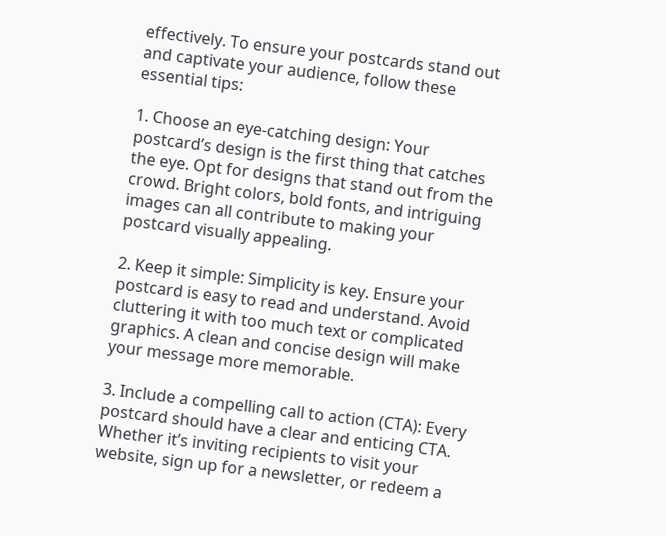effectively. To ensure your postcards stand out and captivate your audience, follow these essential tips:

1. Choose an eye-catching design: Your postcard’s design is the first thing that catches the eye. Opt for designs that stand out from the crowd. Bright colors, bold fonts, and intriguing images can all contribute to making your postcard visually appealing.

2. Keep it simple: Simplicity is key. Ensure your postcard is easy to read and understand. Avoid cluttering it with too much text or complicated graphics. A clean and concise design will make your message more memorable.

3. Include a compelling call to action (CTA): Every postcard should have a clear and enticing CTA. Whether it’s inviting recipients to visit your website, sign up for a newsletter, or redeem a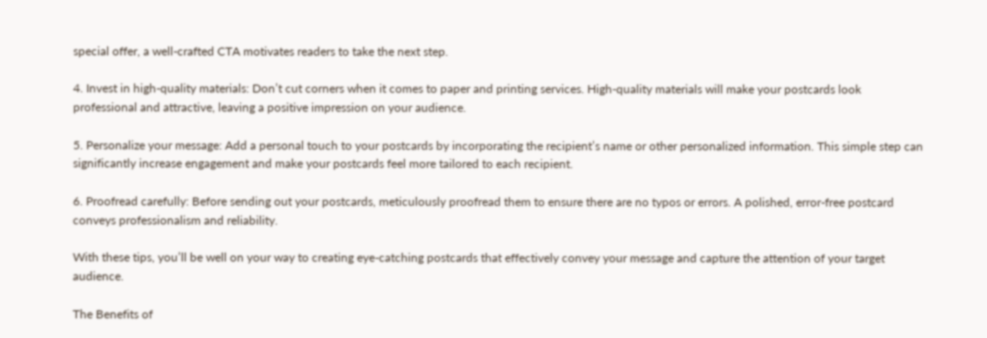special offer, a well-crafted CTA motivates readers to take the next step.

4. Invest in high-quality materials: Don’t cut corners when it comes to paper and printing services. High-quality materials will make your postcards look professional and attractive, leaving a positive impression on your audience.

5. Personalize your message: Add a personal touch to your postcards by incorporating the recipient’s name or other personalized information. This simple step can significantly increase engagement and make your postcards feel more tailored to each recipient.

6. Proofread carefully: Before sending out your postcards, meticulously proofread them to ensure there are no typos or errors. A polished, error-free postcard conveys professionalism and reliability.

With these tips, you’ll be well on your way to creating eye-catching postcards that effectively convey your message and capture the attention of your target audience.

The Benefits of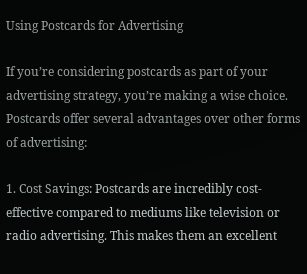Using Postcards for Advertising

If you’re considering postcards as part of your advertising strategy, you’re making a wise choice. Postcards offer several advantages over other forms of advertising:

1. Cost Savings: Postcards are incredibly cost-effective compared to mediums like television or radio advertising. This makes them an excellent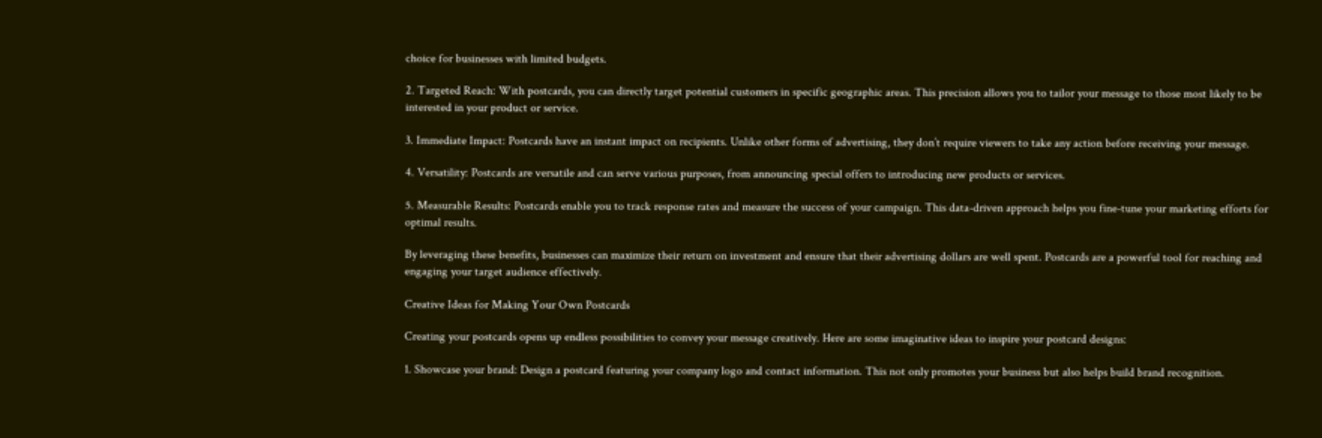choice for businesses with limited budgets.

2. Targeted Reach: With postcards, you can directly target potential customers in specific geographic areas. This precision allows you to tailor your message to those most likely to be interested in your product or service.

3. Immediate Impact: Postcards have an instant impact on recipients. Unlike other forms of advertising, they don’t require viewers to take any action before receiving your message.

4. Versatility: Postcards are versatile and can serve various purposes, from announcing special offers to introducing new products or services.

5. Measurable Results: Postcards enable you to track response rates and measure the success of your campaign. This data-driven approach helps you fine-tune your marketing efforts for optimal results.

By leveraging these benefits, businesses can maximize their return on investment and ensure that their advertising dollars are well spent. Postcards are a powerful tool for reaching and engaging your target audience effectively.

Creative Ideas for Making Your Own Postcards

Creating your postcards opens up endless possibilities to convey your message creatively. Here are some imaginative ideas to inspire your postcard designs:

1. Showcase your brand: Design a postcard featuring your company logo and contact information. This not only promotes your business but also helps build brand recognition.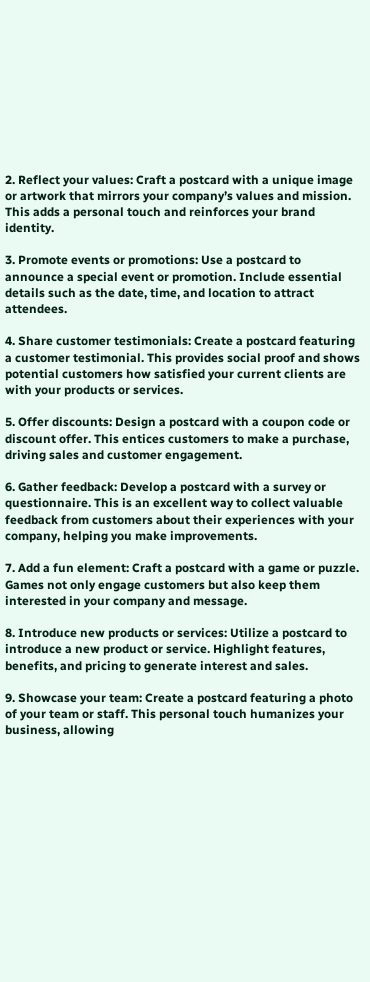2. Reflect your values: Craft a postcard with a unique image or artwork that mirrors your company’s values and mission. This adds a personal touch and reinforces your brand identity.

3. Promote events or promotions: Use a postcard to announce a special event or promotion. Include essential details such as the date, time, and location to attract attendees.

4. Share customer testimonials: Create a postcard featuring a customer testimonial. This provides social proof and shows potential customers how satisfied your current clients are with your products or services.

5. Offer discounts: Design a postcard with a coupon code or discount offer. This entices customers to make a purchase, driving sales and customer engagement.

6. Gather feedback: Develop a postcard with a survey or questionnaire. This is an excellent way to collect valuable feedback from customers about their experiences with your company, helping you make improvements.

7. Add a fun element: Craft a postcard with a game or puzzle. Games not only engage customers but also keep them interested in your company and message.

8. Introduce new products or services: Utilize a postcard to introduce a new product or service. Highlight features, benefits, and pricing to generate interest and sales.

9. Showcase your team: Create a postcard featuring a photo of your team or staff. This personal touch humanizes your business, allowing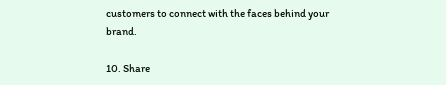customers to connect with the faces behind your brand.

10. Share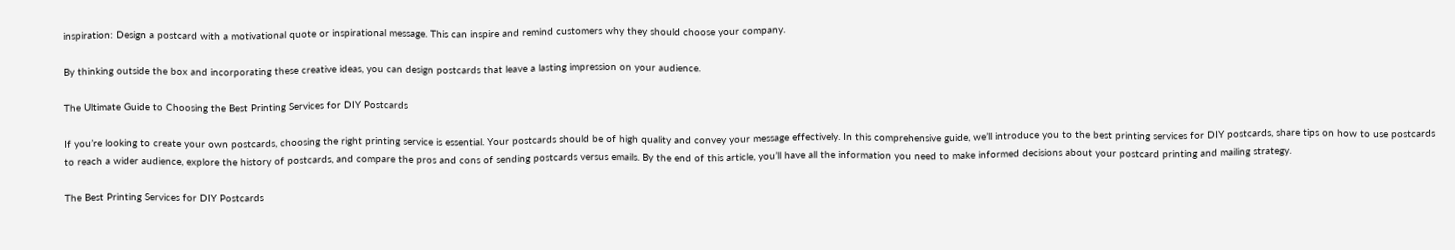inspiration: Design a postcard with a motivational quote or inspirational message. This can inspire and remind customers why they should choose your company.

By thinking outside the box and incorporating these creative ideas, you can design postcards that leave a lasting impression on your audience.

The Ultimate Guide to Choosing the Best Printing Services for DIY Postcards

If you’re looking to create your own postcards, choosing the right printing service is essential. Your postcards should be of high quality and convey your message effectively. In this comprehensive guide, we’ll introduce you to the best printing services for DIY postcards, share tips on how to use postcards to reach a wider audience, explore the history of postcards, and compare the pros and cons of sending postcards versus emails. By the end of this article, you’ll have all the information you need to make informed decisions about your postcard printing and mailing strategy.

The Best Printing Services for DIY Postcards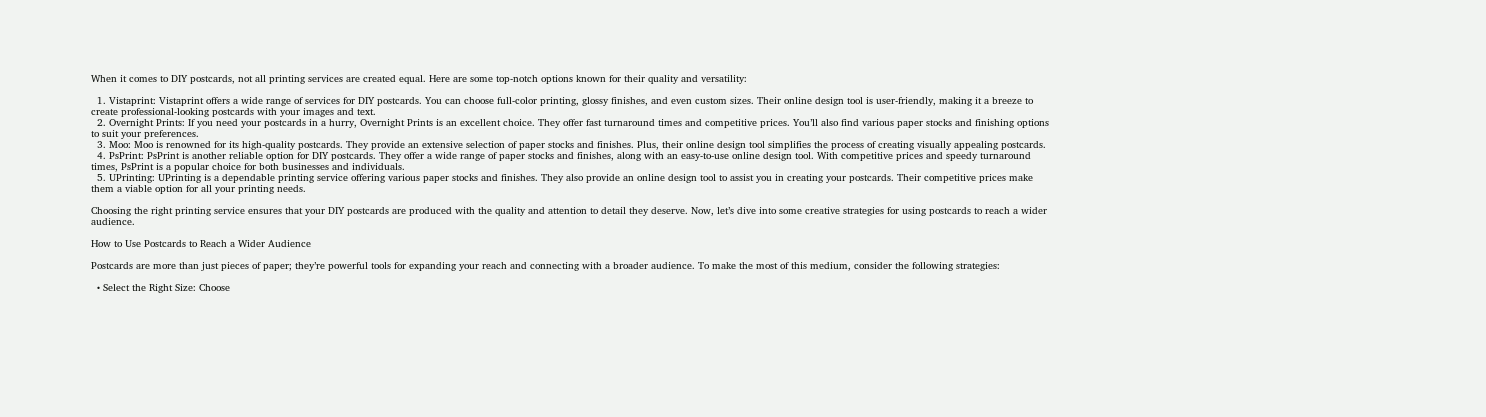When it comes to DIY postcards, not all printing services are created equal. Here are some top-notch options known for their quality and versatility:

  1. Vistaprint: Vistaprint offers a wide range of services for DIY postcards. You can choose full-color printing, glossy finishes, and even custom sizes. Their online design tool is user-friendly, making it a breeze to create professional-looking postcards with your images and text.
  2. Overnight Prints: If you need your postcards in a hurry, Overnight Prints is an excellent choice. They offer fast turnaround times and competitive prices. You’ll also find various paper stocks and finishing options to suit your preferences.
  3. Moo: Moo is renowned for its high-quality postcards. They provide an extensive selection of paper stocks and finishes. Plus, their online design tool simplifies the process of creating visually appealing postcards.
  4. PsPrint: PsPrint is another reliable option for DIY postcards. They offer a wide range of paper stocks and finishes, along with an easy-to-use online design tool. With competitive prices and speedy turnaround times, PsPrint is a popular choice for both businesses and individuals.
  5. UPrinting: UPrinting is a dependable printing service offering various paper stocks and finishes. They also provide an online design tool to assist you in creating your postcards. Their competitive prices make them a viable option for all your printing needs.

Choosing the right printing service ensures that your DIY postcards are produced with the quality and attention to detail they deserve. Now, let’s dive into some creative strategies for using postcards to reach a wider audience.

How to Use Postcards to Reach a Wider Audience

Postcards are more than just pieces of paper; they’re powerful tools for expanding your reach and connecting with a broader audience. To make the most of this medium, consider the following strategies:

  • Select the Right Size: Choose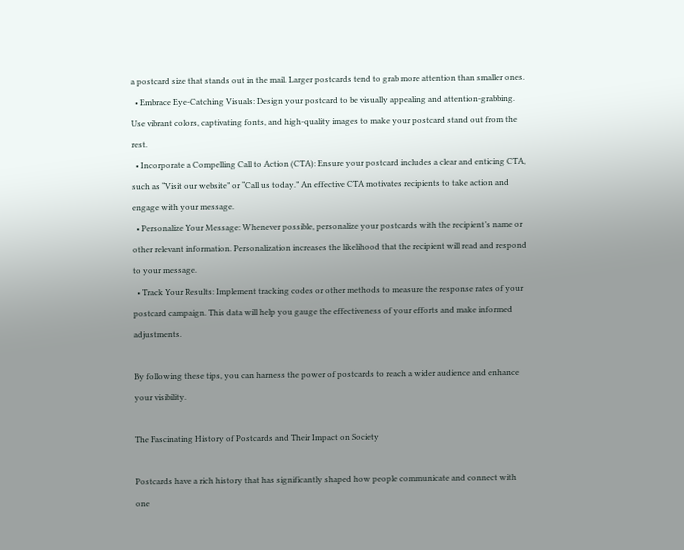a postcard size that stands out in the mail. Larger postcards tend to grab more attention than smaller ones.
  • Embrace Eye-Catching Visuals: Design your postcard to be visually appealing and attention-grabbing. Use vibrant colors, captivating fonts, and high-quality images to make your postcard stand out from the rest.
  • Incorporate a Compelling Call to Action (CTA): Ensure your postcard includes a clear and enticing CTA, such as “Visit our website” or “Call us today.” An effective CTA motivates recipients to take action and engage with your message.
  • Personalize Your Message: Whenever possible, personalize your postcards with the recipient’s name or other relevant information. Personalization increases the likelihood that the recipient will read and respond to your message.
  • Track Your Results: Implement tracking codes or other methods to measure the response rates of your postcard campaign. This data will help you gauge the effectiveness of your efforts and make informed adjustments.

By following these tips, you can harness the power of postcards to reach a wider audience and enhance your visibility.

The Fascinating History of Postcards and Their Impact on Society

Postcards have a rich history that has significantly shaped how people communicate and connect with one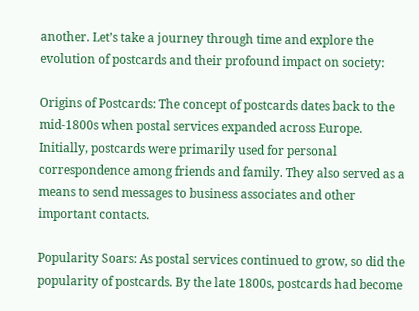another. Let’s take a journey through time and explore the evolution of postcards and their profound impact on society:

Origins of Postcards: The concept of postcards dates back to the mid-1800s when postal services expanded across Europe. Initially, postcards were primarily used for personal correspondence among friends and family. They also served as a means to send messages to business associates and other important contacts.

Popularity Soars: As postal services continued to grow, so did the popularity of postcards. By the late 1800s, postcards had become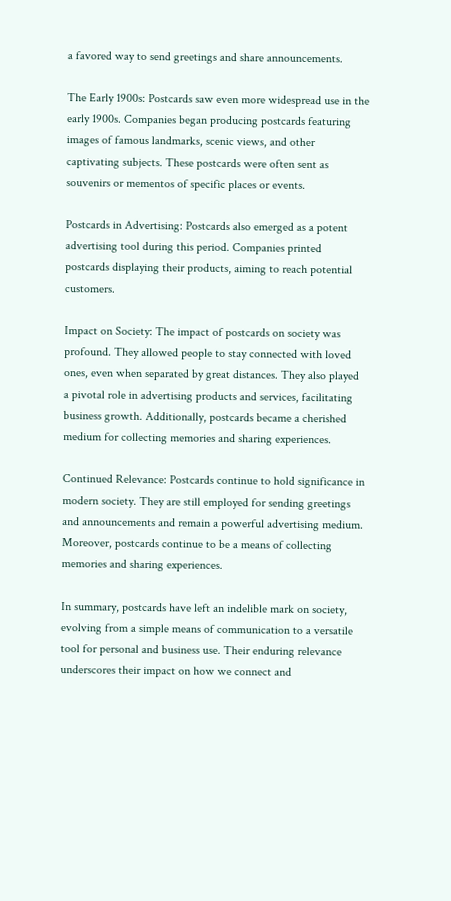a favored way to send greetings and share announcements.

The Early 1900s: Postcards saw even more widespread use in the early 1900s. Companies began producing postcards featuring images of famous landmarks, scenic views, and other captivating subjects. These postcards were often sent as souvenirs or mementos of specific places or events.

Postcards in Advertising: Postcards also emerged as a potent advertising tool during this period. Companies printed postcards displaying their products, aiming to reach potential customers.

Impact on Society: The impact of postcards on society was profound. They allowed people to stay connected with loved ones, even when separated by great distances. They also played a pivotal role in advertising products and services, facilitating business growth. Additionally, postcards became a cherished medium for collecting memories and sharing experiences.

Continued Relevance: Postcards continue to hold significance in modern society. They are still employed for sending greetings and announcements and remain a powerful advertising medium. Moreover, postcards continue to be a means of collecting memories and sharing experiences.

In summary, postcards have left an indelible mark on society, evolving from a simple means of communication to a versatile tool for personal and business use. Their enduring relevance underscores their impact on how we connect and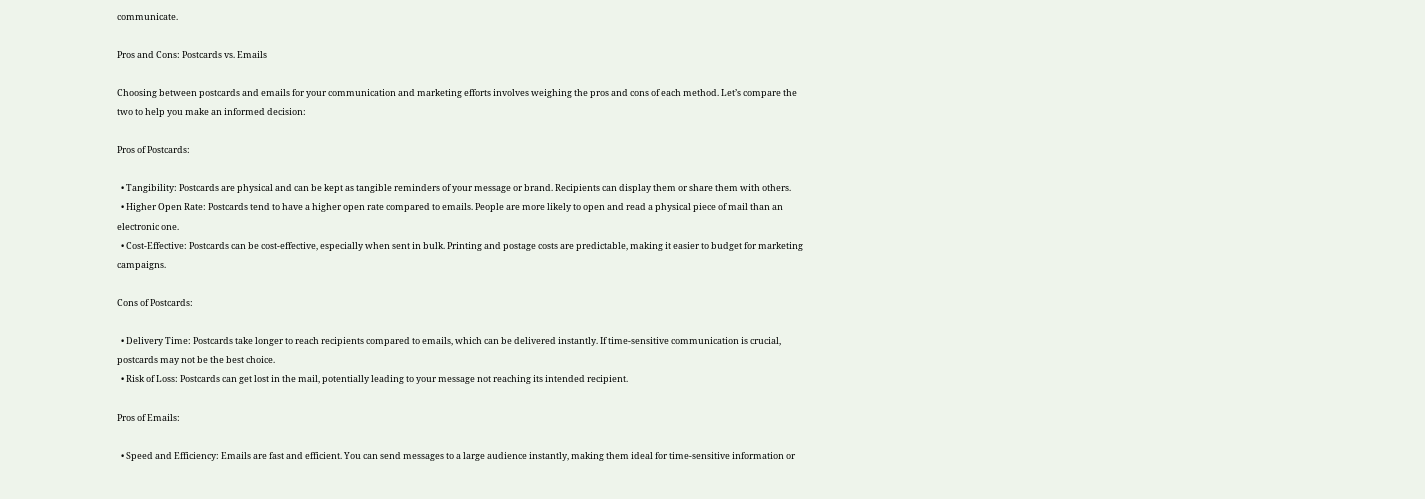communicate.

Pros and Cons: Postcards vs. Emails

Choosing between postcards and emails for your communication and marketing efforts involves weighing the pros and cons of each method. Let’s compare the two to help you make an informed decision:

Pros of Postcards:

  • Tangibility: Postcards are physical and can be kept as tangible reminders of your message or brand. Recipients can display them or share them with others.
  • Higher Open Rate: Postcards tend to have a higher open rate compared to emails. People are more likely to open and read a physical piece of mail than an electronic one.
  • Cost-Effective: Postcards can be cost-effective, especially when sent in bulk. Printing and postage costs are predictable, making it easier to budget for marketing campaigns.

Cons of Postcards:

  • Delivery Time: Postcards take longer to reach recipients compared to emails, which can be delivered instantly. If time-sensitive communication is crucial, postcards may not be the best choice.
  • Risk of Loss: Postcards can get lost in the mail, potentially leading to your message not reaching its intended recipient.

Pros of Emails:

  • Speed and Efficiency: Emails are fast and efficient. You can send messages to a large audience instantly, making them ideal for time-sensitive information or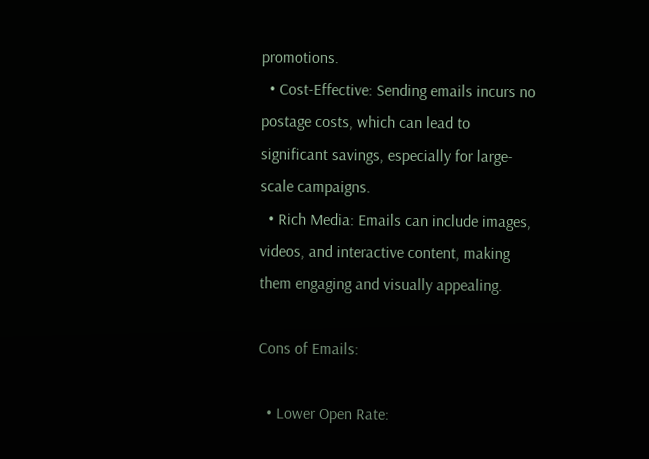promotions.
  • Cost-Effective: Sending emails incurs no postage costs, which can lead to significant savings, especially for large-scale campaigns.
  • Rich Media: Emails can include images, videos, and interactive content, making them engaging and visually appealing.

Cons of Emails:

  • Lower Open Rate: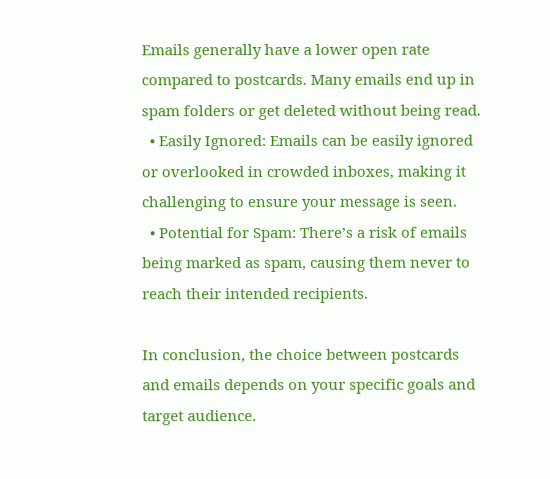Emails generally have a lower open rate compared to postcards. Many emails end up in spam folders or get deleted without being read.
  • Easily Ignored: Emails can be easily ignored or overlooked in crowded inboxes, making it challenging to ensure your message is seen.
  • Potential for Spam: There’s a risk of emails being marked as spam, causing them never to reach their intended recipients.

In conclusion, the choice between postcards and emails depends on your specific goals and target audience.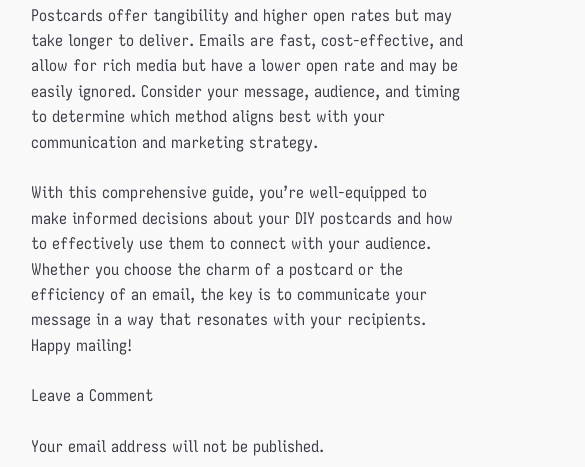Postcards offer tangibility and higher open rates but may take longer to deliver. Emails are fast, cost-effective, and allow for rich media but have a lower open rate and may be easily ignored. Consider your message, audience, and timing to determine which method aligns best with your communication and marketing strategy.

With this comprehensive guide, you’re well-equipped to make informed decisions about your DIY postcards and how to effectively use them to connect with your audience. Whether you choose the charm of a postcard or the efficiency of an email, the key is to communicate your message in a way that resonates with your recipients. Happy mailing!

Leave a Comment

Your email address will not be published.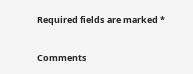Required fields are marked *

Comments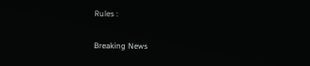Rules :

Breaking News